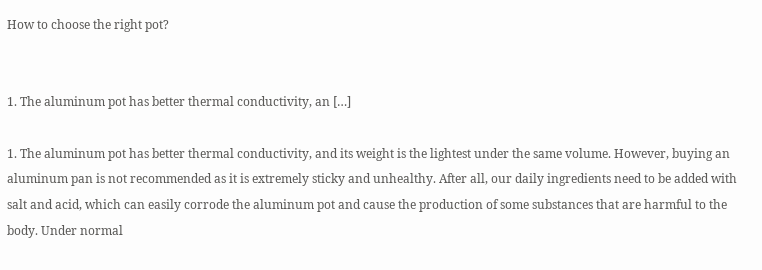How to choose the right pot?


1. The aluminum pot has better thermal conductivity, an […]

1. The aluminum pot has better thermal conductivity, and its weight is the lightest under the same volume. However, buying an aluminum pan is not recommended as it is extremely sticky and unhealthy. After all, our daily ingredients need to be added with salt and acid, which can easily corrode the aluminum pot and cause the production of some substances that are harmful to the body. Under normal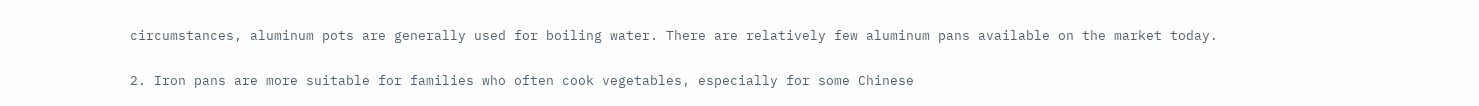circumstances, aluminum pots are generally used for boiling water. There are relatively few aluminum pans available on the market today.


2. Iron pans are more suitable for families who often cook vegetables, especially for some Chinese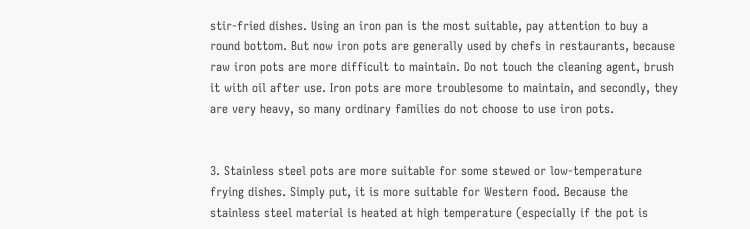stir-fried dishes. Using an iron pan is the most suitable, pay attention to buy a round bottom. But now iron pots are generally used by chefs in restaurants, because raw iron pots are more difficult to maintain. Do not touch the cleaning agent, brush it with oil after use. Iron pots are more troublesome to maintain, and secondly, they are very heavy, so many ordinary families do not choose to use iron pots.


3. Stainless steel pots are more suitable for some stewed or low-temperature frying dishes. Simply put, it is more suitable for Western food. Because the stainless steel material is heated at high temperature (especially if the pot is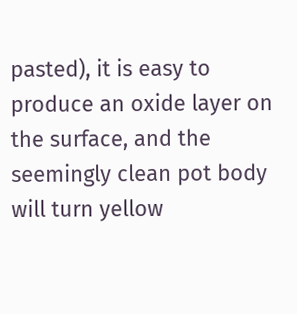pasted), it is easy to produce an oxide layer on the surface, and the seemingly clean pot body will turn yellow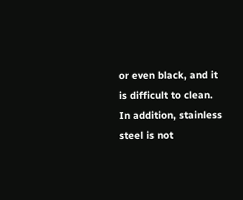or even black, and it is difficult to clean. In addition, stainless steel is not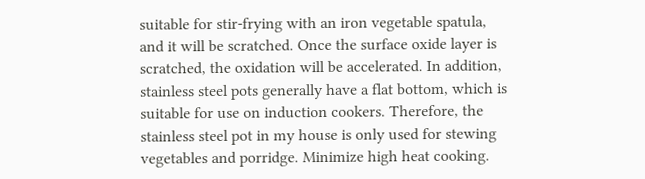suitable for stir-frying with an iron vegetable spatula, and it will be scratched. Once the surface oxide layer is scratched, the oxidation will be accelerated. In addition, stainless steel pots generally have a flat bottom, which is suitable for use on induction cookers. Therefore, the stainless steel pot in my house is only used for stewing vegetables and porridge. Minimize high heat cooking.